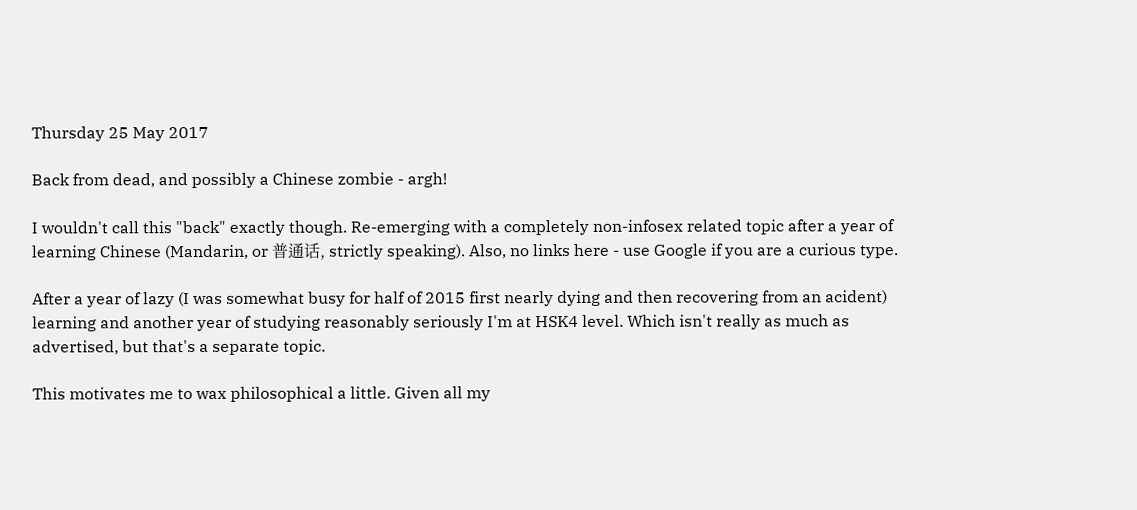Thursday 25 May 2017

Back from dead, and possibly a Chinese zombie - argh!

I wouldn't call this "back" exactly though. Re-emerging with a completely non-infosex related topic after a year of learning Chinese (Mandarin, or 普通话, strictly speaking). Also, no links here - use Google if you are a curious type.

After a year of lazy (I was somewhat busy for half of 2015 first nearly dying and then recovering from an acident) learning and another year of studying reasonably seriously I'm at HSK4 level. Which isn't really as much as advertised, but that's a separate topic.

This motivates me to wax philosophical a little. Given all my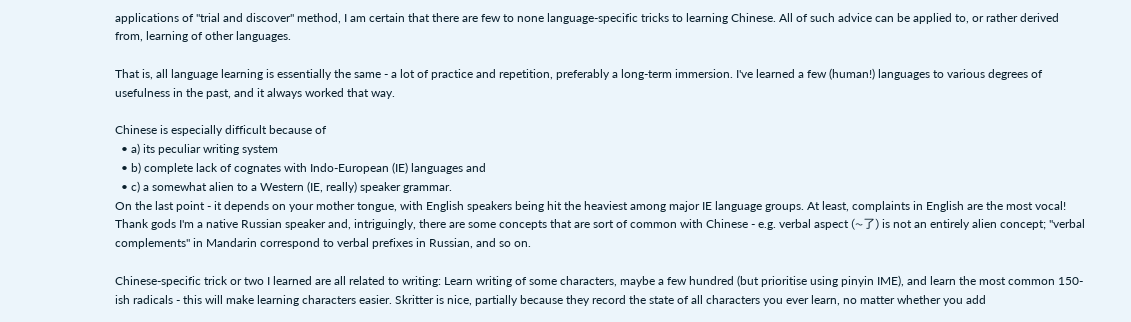applications of "trial and discover" method, I am certain that there are few to none language-specific tricks to learning Chinese. All of such advice can be applied to, or rather derived from, learning of other languages.

That is, all language learning is essentially the same - a lot of practice and repetition, preferably a long-term immersion. I've learned a few (human!) languages to various degrees of usefulness in the past, and it always worked that way.

Chinese is especially difficult because of
  • a) its peculiar writing system
  • b) complete lack of cognates with Indo-European (IE) languages and
  • c) a somewhat alien to a Western (IE, really) speaker grammar.
On the last point - it depends on your mother tongue, with English speakers being hit the heaviest among major IE language groups. At least, complaints in English are the most vocal! Thank gods I'm a native Russian speaker and, intriguingly, there are some concepts that are sort of common with Chinese - e.g. verbal aspect (~了) is not an entirely alien concept; "verbal complements" in Mandarin correspond to verbal prefixes in Russian, and so on.

Chinese-specific trick or two I learned are all related to writing: Learn writing of some characters, maybe a few hundred (but prioritise using pinyin IME), and learn the most common 150-ish radicals - this will make learning characters easier. Skritter is nice, partially because they record the state of all characters you ever learn, no matter whether you add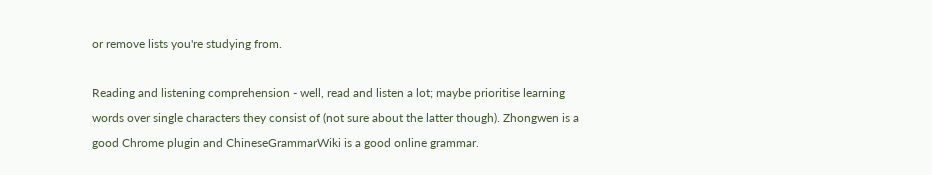or remove lists you're studying from.

Reading and listening comprehension - well, read and listen a lot; maybe prioritise learning words over single characters they consist of (not sure about the latter though). Zhongwen is a good Chrome plugin and ChineseGrammarWiki is a good online grammar.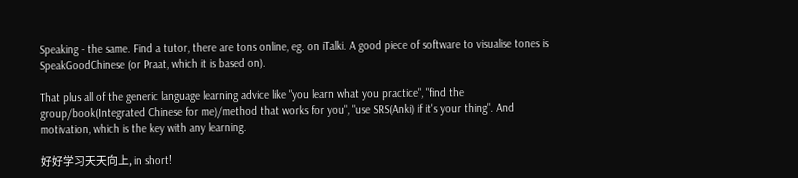Speaking - the same. Find a tutor, there are tons online, eg. on iTalki. A good piece of software to visualise tones is SpeakGoodChinese (or Praat, which it is based on).

That plus all of the generic language learning advice like "you learn what you practice", "find the group/book(Integrated Chinese for me)/method that works for you", "use SRS(Anki) if it's your thing". And motivation, which is the key with any learning.

好好学习天天向上, in short!